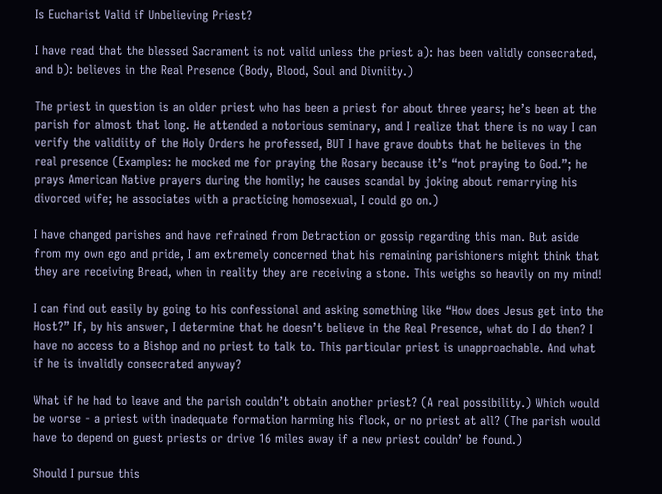Is Eucharist Valid if Unbelieving Priest?

I have read that the blessed Sacrament is not valid unless the priest a): has been validly consecrated, and b): believes in the Real Presence (Body, Blood, Soul and Divniity.)

The priest in question is an older priest who has been a priest for about three years; he’s been at the parish for almost that long. He attended a notorious seminary, and I realize that there is no way I can verify the validiity of the Holy Orders he professed, BUT I have grave doubts that he believes in the real presence (Examples: he mocked me for praying the Rosary because it’s “not praying to God.”; he prays American Native prayers during the homily; he causes scandal by joking about remarrying his divorced wife; he associates with a practicing homosexual, I could go on.)

I have changed parishes and have refrained from Detraction or gossip regarding this man. But aside from my own ego and pride, I am extremely concerned that his remaining parishioners might think that they are receiving Bread, when in reality they are receiving a stone. This weighs so heavily on my mind!

I can find out easily by going to his confessional and asking something like “How does Jesus get into the Host?” If, by his answer, I determine that he doesn’t believe in the Real Presence, what do I do then? I have no access to a Bishop and no priest to talk to. This particular priest is unapproachable. And what if he is invalidly consecrated anyway?

What if he had to leave and the parish couldn’t obtain another priest? (A real possibility.) Which would be worse - a priest with inadequate formation harming his flock, or no priest at all? (The parish would have to depend on guest priests or drive 16 miles away if a new priest couldn’ be found.)

Should I pursue this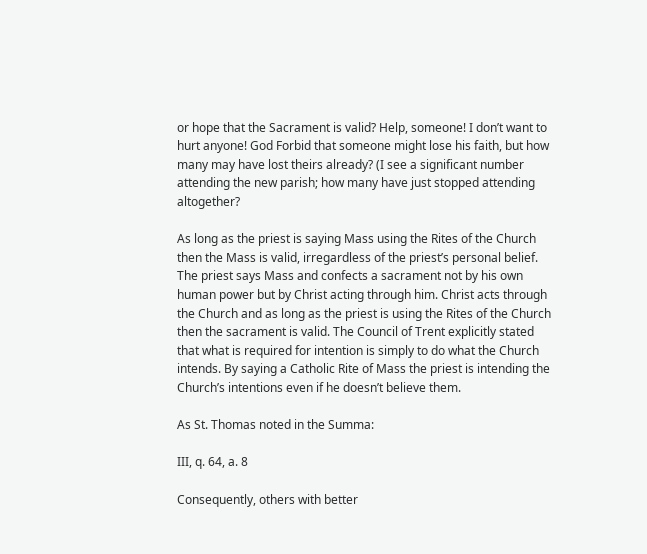or hope that the Sacrament is valid? Help, someone! I don’t want to hurt anyone! God Forbid that someone might lose his faith, but how many may have lost theirs already? (I see a significant number attending the new parish; how many have just stopped attending altogether?

As long as the priest is saying Mass using the Rites of the Church then the Mass is valid, irregardless of the priest’s personal belief. The priest says Mass and confects a sacrament not by his own human power but by Christ acting through him. Christ acts through the Church and as long as the priest is using the Rites of the Church then the sacrament is valid. The Council of Trent explicitly stated that what is required for intention is simply to do what the Church intends. By saying a Catholic Rite of Mass the priest is intending the Church’s intentions even if he doesn’t believe them.

As St. Thomas noted in the Summa:

III, q. 64, a. 8

Consequently, others with better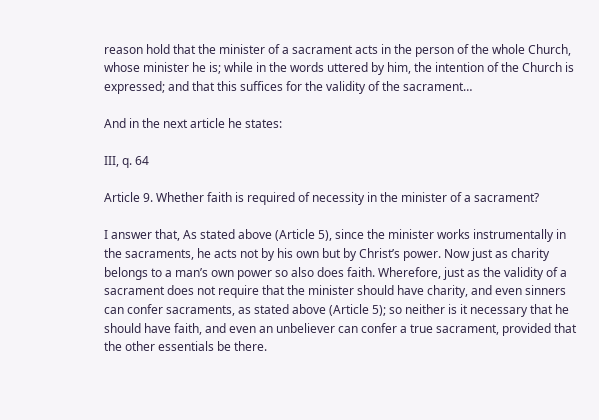reason hold that the minister of a sacrament acts in the person of the whole Church, whose minister he is; while in the words uttered by him, the intention of the Church is expressed; and that this suffices for the validity of the sacrament…

And in the next article he states:

III, q. 64

Article 9. Whether faith is required of necessity in the minister of a sacrament?

I answer that, As stated above (Article 5), since the minister works instrumentally in the sacraments, he acts not by his own but by Christ’s power. Now just as charity belongs to a man’s own power so also does faith. Wherefore, just as the validity of a sacrament does not require that the minister should have charity, and even sinners can confer sacraments, as stated above (Article 5); so neither is it necessary that he should have faith, and even an unbeliever can confer a true sacrament, provided that the other essentials be there.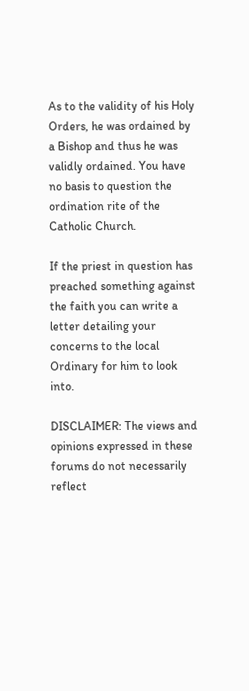As to the validity of his Holy Orders, he was ordained by a Bishop and thus he was validly ordained. You have no basis to question the ordination rite of the Catholic Church.

If the priest in question has preached something against the faith you can write a letter detailing your concerns to the local Ordinary for him to look into.

DISCLAIMER: The views and opinions expressed in these forums do not necessarily reflect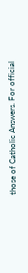those of Catholic Answers. For official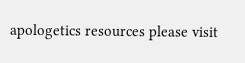apologetics resources please visit